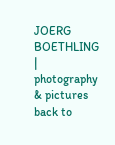JOERG BOETHLING | photography & pictures
back to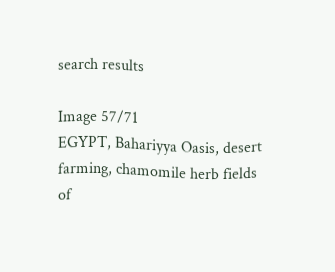search results

Image 57/71
EGYPT, Bahariyya Oasis, desert farming, chamomile herb fields of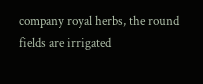company royal herbs, the round fields are irrigated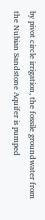by pivot circle irrigation, the fossile groundwater from the Nubian Sandstone Aquifer is pumped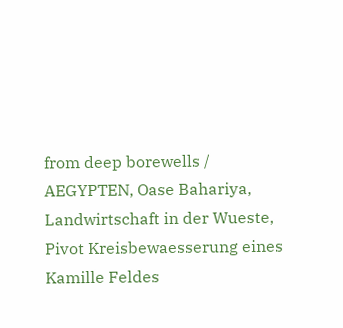from deep borewells / AEGYPTEN, Oase Bahariya, Landwirtschaft in der Wueste, Pivot Kreisbewaesserung eines Kamille Feldes